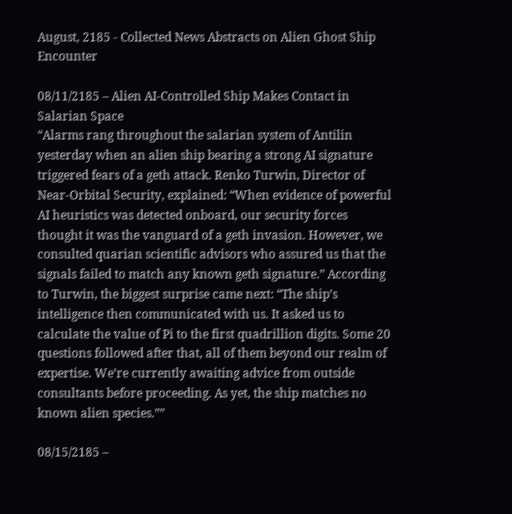August, 2185 - Collected News Abstracts on Alien Ghost Ship Encounter

08/11/2185 – Alien AI-Controlled Ship Makes Contact in Salarian Space
“Alarms rang throughout the salarian system of Antilin yesterday when an alien ship bearing a strong AI signature triggered fears of a geth attack. Renko Turwin, Director of Near-Orbital Security, explained: “When evidence of powerful AI heuristics was detected onboard, our security forces thought it was the vanguard of a geth invasion. However, we consulted quarian scientific advisors who assured us that the signals failed to match any known geth signature.” According to Turwin, the biggest surprise came next: “The ship’s intelligence then communicated with us. It asked us to calculate the value of Pi to the first quadrillion digits. Some 20 questions followed after that, all of them beyond our realm of expertise. We’re currently awaiting advice from outside consultants before proceeding. As yet, the ship matches no known alien species.””

08/15/2185 –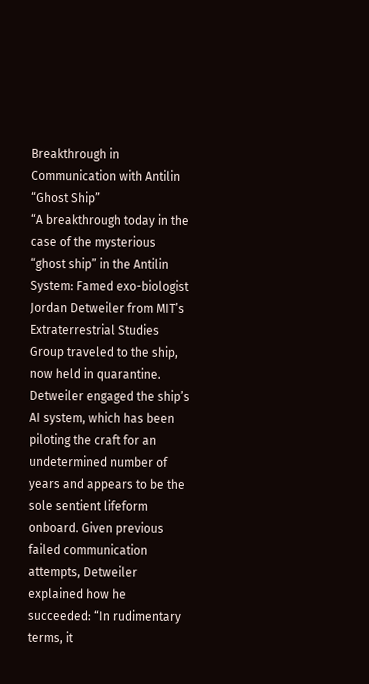Breakthrough in Communication with Antilin “Ghost Ship”
“A breakthrough today in the case of the mysterious “ghost ship” in the Antilin System: Famed exo-biologist Jordan Detweiler from MIT’s Extraterrestrial Studies Group traveled to the ship, now held in quarantine. Detweiler engaged the ship’s AI system, which has been piloting the craft for an undetermined number of years and appears to be the sole sentient lifeform onboard. Given previous failed communication attempts, Detweiler explained how he succeeded: “In rudimentary terms, it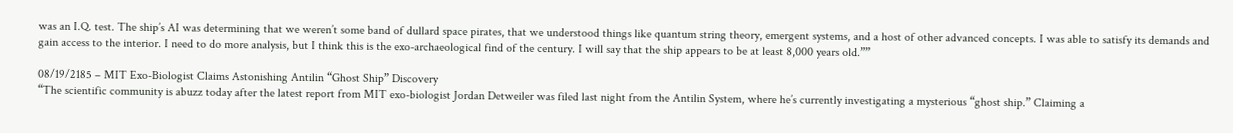was an I.Q. test. The ship’s AI was determining that we weren’t some band of dullard space pirates, that we understood things like quantum string theory, emergent systems, and a host of other advanced concepts. I was able to satisfy its demands and gain access to the interior. I need to do more analysis, but I think this is the exo-archaeological find of the century. I will say that the ship appears to be at least 8,000 years old.””

08/19/2185 – MIT Exo-Biologist Claims Astonishing Antilin “Ghost Ship” Discovery
“The scientific community is abuzz today after the latest report from MIT exo-biologist Jordan Detweiler was filed last night from the Antilin System, where he’s currently investigating a mysterious “ghost ship.” Claiming a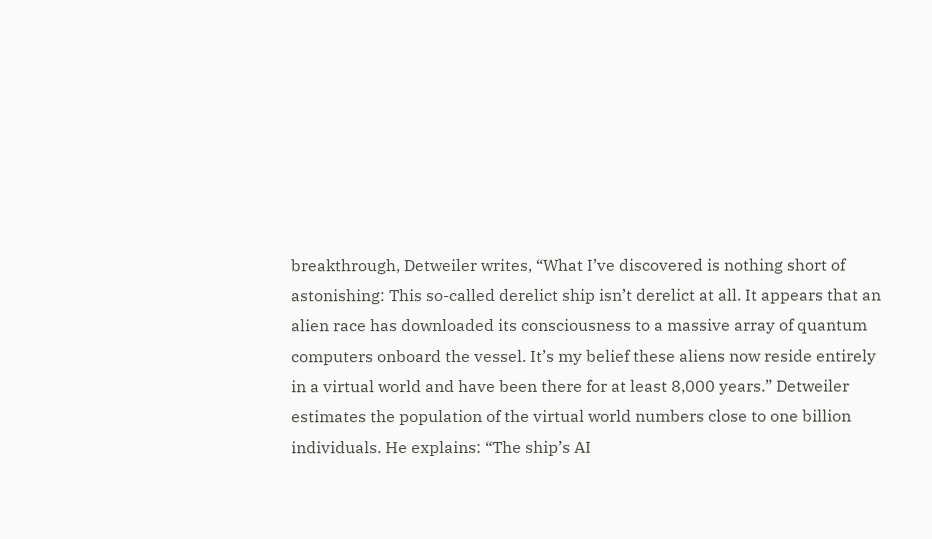breakthrough, Detweiler writes, “What I’ve discovered is nothing short of astonishing: This so-called derelict ship isn’t derelict at all. It appears that an alien race has downloaded its consciousness to a massive array of quantum computers onboard the vessel. It’s my belief these aliens now reside entirely in a virtual world and have been there for at least 8,000 years.” Detweiler estimates the population of the virtual world numbers close to one billion individuals. He explains: “The ship’s AI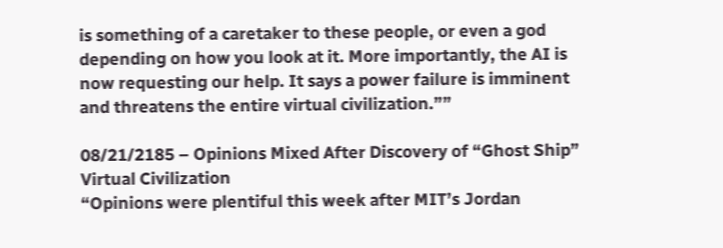is something of a caretaker to these people, or even a god depending on how you look at it. More importantly, the AI is now requesting our help. It says a power failure is imminent and threatens the entire virtual civilization.””

08/21/2185 – Opinions Mixed After Discovery of “Ghost Ship” Virtual Civilization
“Opinions were plentiful this week after MIT’s Jordan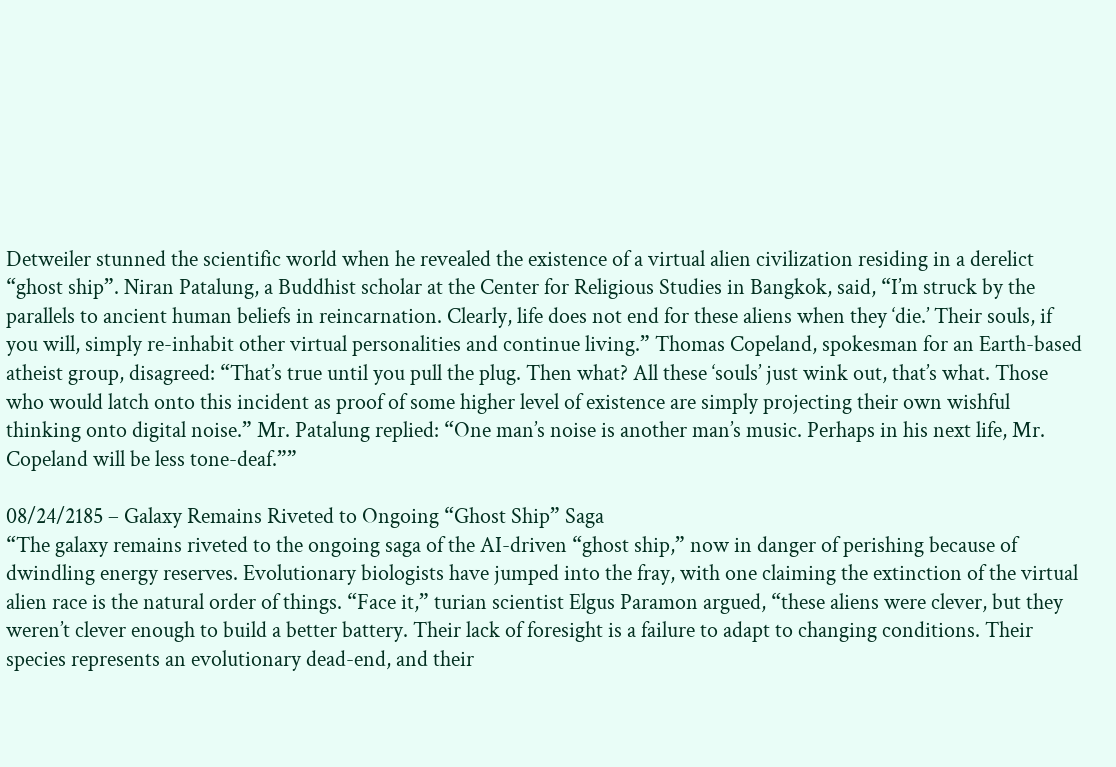Detweiler stunned the scientific world when he revealed the existence of a virtual alien civilization residing in a derelict “ghost ship”. Niran Patalung, a Buddhist scholar at the Center for Religious Studies in Bangkok, said, “I’m struck by the parallels to ancient human beliefs in reincarnation. Clearly, life does not end for these aliens when they ‘die.’ Their souls, if you will, simply re-inhabit other virtual personalities and continue living.” Thomas Copeland, spokesman for an Earth-based atheist group, disagreed: “That’s true until you pull the plug. Then what? All these ‘souls’ just wink out, that’s what. Those who would latch onto this incident as proof of some higher level of existence are simply projecting their own wishful thinking onto digital noise.” Mr. Patalung replied: “One man’s noise is another man’s music. Perhaps in his next life, Mr. Copeland will be less tone-deaf.””

08/24/2185 – Galaxy Remains Riveted to Ongoing “Ghost Ship” Saga
“The galaxy remains riveted to the ongoing saga of the AI-driven “ghost ship,” now in danger of perishing because of dwindling energy reserves. Evolutionary biologists have jumped into the fray, with one claiming the extinction of the virtual alien race is the natural order of things. “Face it,” turian scientist Elgus Paramon argued, “these aliens were clever, but they weren’t clever enough to build a better battery. Their lack of foresight is a failure to adapt to changing conditions. Their species represents an evolutionary dead-end, and their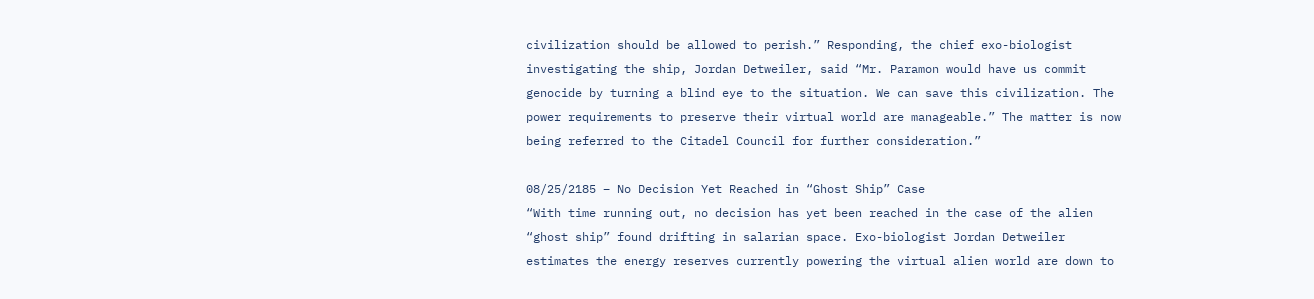civilization should be allowed to perish.” Responding, the chief exo-biologist investigating the ship, Jordan Detweiler, said “Mr. Paramon would have us commit genocide by turning a blind eye to the situation. We can save this civilization. The power requirements to preserve their virtual world are manageable.” The matter is now being referred to the Citadel Council for further consideration.”

08/25/2185 – No Decision Yet Reached in “Ghost Ship” Case
“With time running out, no decision has yet been reached in the case of the alien “ghost ship” found drifting in salarian space. Exo-biologist Jordan Detweiler estimates the energy reserves currently powering the virtual alien world are down to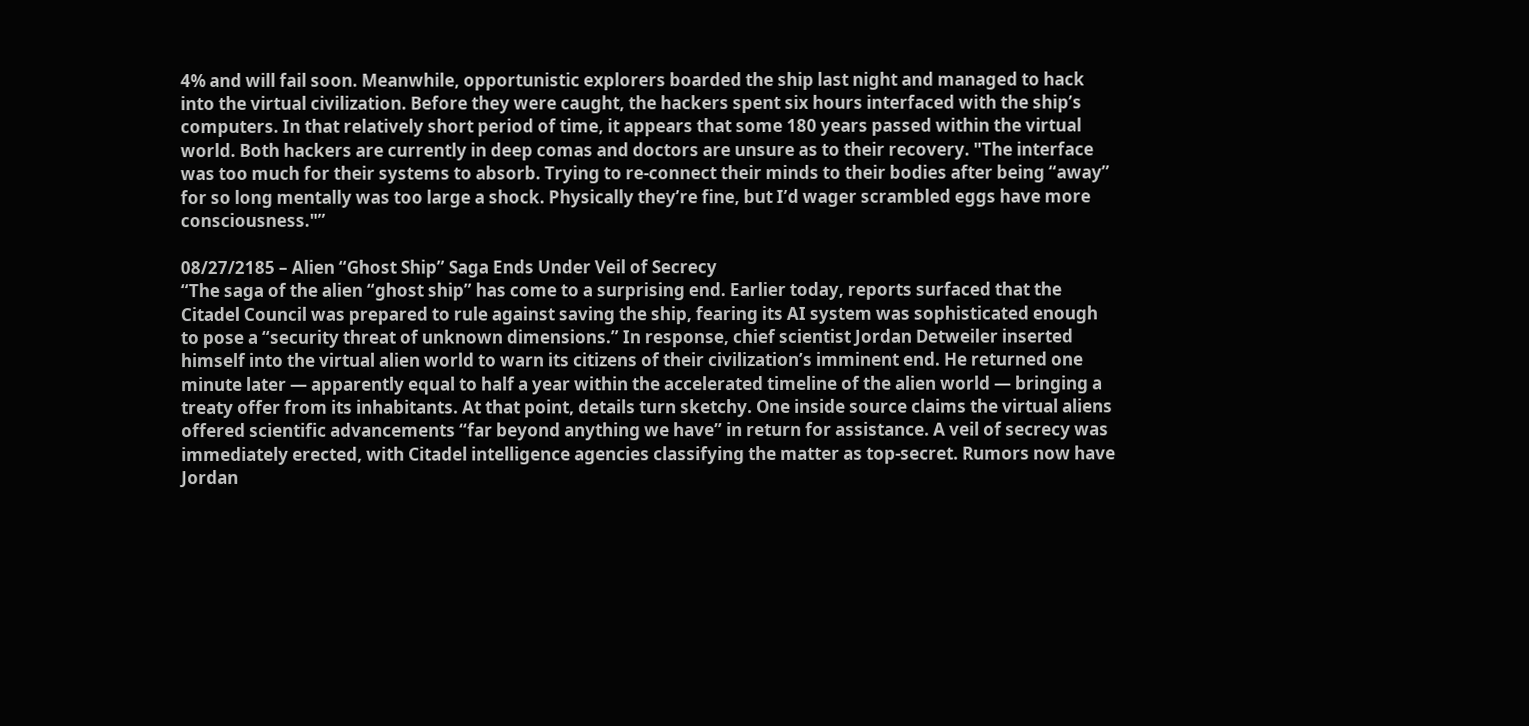4% and will fail soon. Meanwhile, opportunistic explorers boarded the ship last night and managed to hack into the virtual civilization. Before they were caught, the hackers spent six hours interfaced with the ship’s computers. In that relatively short period of time, it appears that some 180 years passed within the virtual world. Both hackers are currently in deep comas and doctors are unsure as to their recovery. "The interface was too much for their systems to absorb. Trying to re-connect their minds to their bodies after being “away” for so long mentally was too large a shock. Physically they’re fine, but I’d wager scrambled eggs have more consciousness."”

08/27/2185 – Alien “Ghost Ship” Saga Ends Under Veil of Secrecy
“The saga of the alien “ghost ship” has come to a surprising end. Earlier today, reports surfaced that the Citadel Council was prepared to rule against saving the ship, fearing its AI system was sophisticated enough to pose a “security threat of unknown dimensions.” In response, chief scientist Jordan Detweiler inserted himself into the virtual alien world to warn its citizens of their civilization’s imminent end. He returned one minute later — apparently equal to half a year within the accelerated timeline of the alien world — bringing a treaty offer from its inhabitants. At that point, details turn sketchy. One inside source claims the virtual aliens offered scientific advancements “far beyond anything we have” in return for assistance. A veil of secrecy was immediately erected, with Citadel intelligence agencies classifying the matter as top-secret. Rumors now have Jordan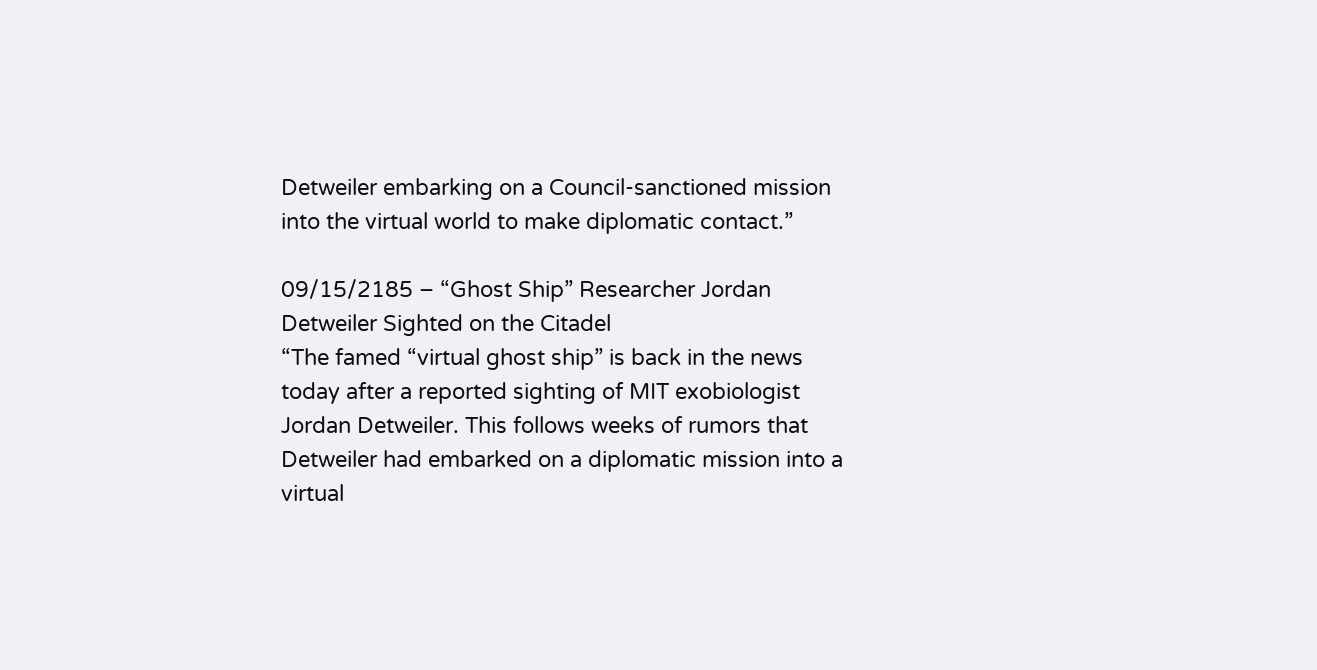Detweiler embarking on a Council-sanctioned mission into the virtual world to make diplomatic contact.”

09/15/2185 – “Ghost Ship” Researcher Jordan Detweiler Sighted on the Citadel
“The famed “virtual ghost ship” is back in the news today after a reported sighting of MIT exobiologist Jordan Detweiler. This follows weeks of rumors that Detweiler had embarked on a diplomatic mission into a virtual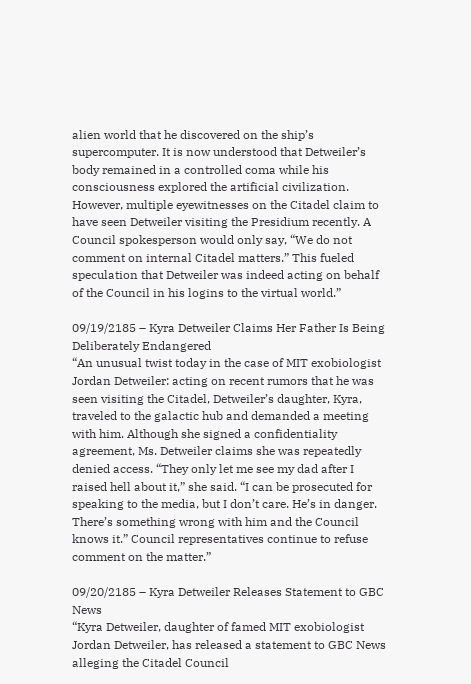alien world that he discovered on the ship’s supercomputer. It is now understood that Detweiler’s body remained in a controlled coma while his consciousness explored the artificial civilization. However, multiple eyewitnesses on the Citadel claim to have seen Detweiler visiting the Presidium recently. A Council spokesperson would only say, “We do not comment on internal Citadel matters.” This fueled speculation that Detweiler was indeed acting on behalf of the Council in his logins to the virtual world.”

09/19/2185 – Kyra Detweiler Claims Her Father Is Being Deliberately Endangered
“An unusual twist today in the case of MIT exobiologist Jordan Detweiler: acting on recent rumors that he was seen visiting the Citadel, Detweiler’s daughter, Kyra, traveled to the galactic hub and demanded a meeting with him. Although she signed a confidentiality agreement, Ms. Detweiler claims she was repeatedly denied access. “They only let me see my dad after I raised hell about it,” she said. “I can be prosecuted for speaking to the media, but I don’t care. He’s in danger. There’s something wrong with him and the Council knows it.” Council representatives continue to refuse comment on the matter.”

09/20/2185 – Kyra Detweiler Releases Statement to GBC News
“Kyra Detweiler, daughter of famed MIT exobiologist Jordan Detweiler, has released a statement to GBC News alleging the Citadel Council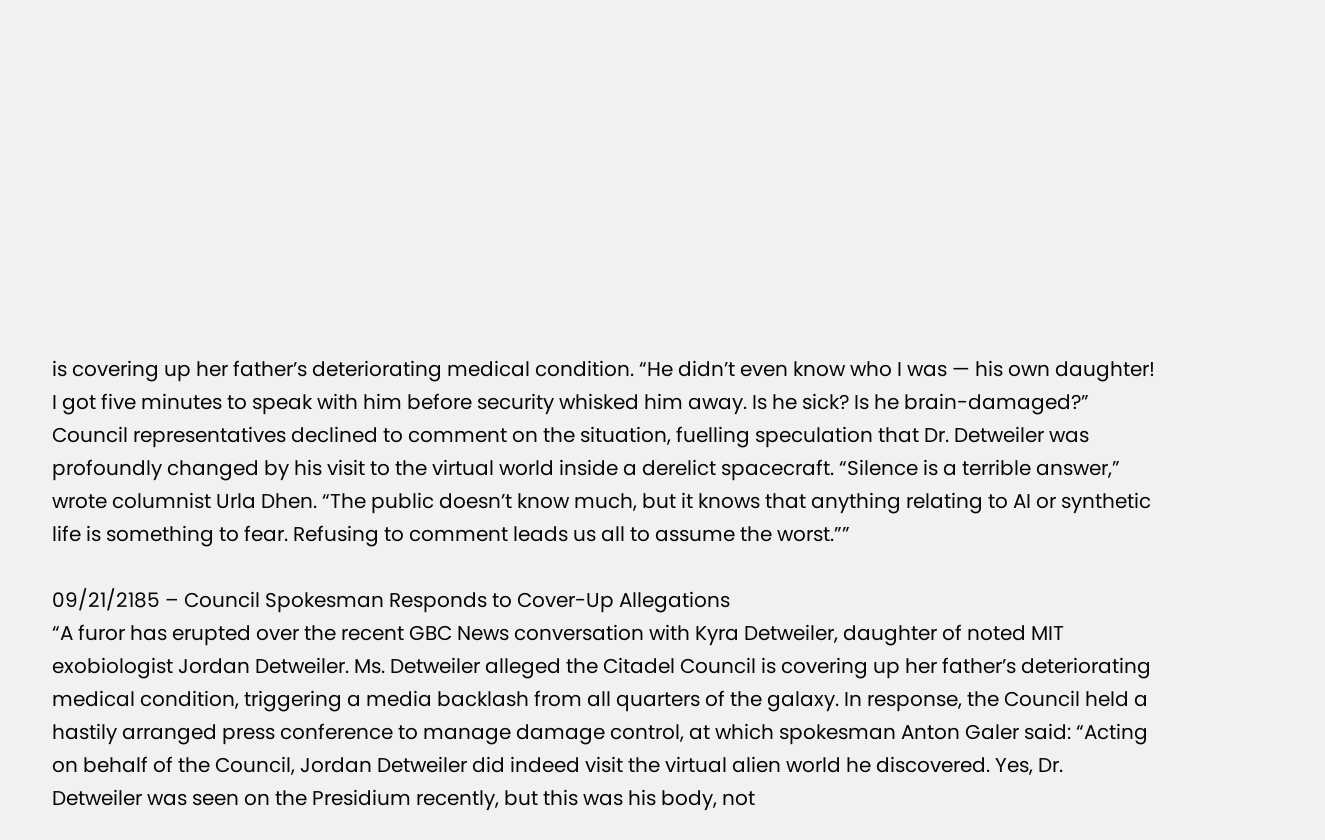is covering up her father’s deteriorating medical condition. “He didn’t even know who I was — his own daughter! I got five minutes to speak with him before security whisked him away. Is he sick? Is he brain-damaged?” Council representatives declined to comment on the situation, fuelling speculation that Dr. Detweiler was profoundly changed by his visit to the virtual world inside a derelict spacecraft. “Silence is a terrible answer,” wrote columnist Urla Dhen. “The public doesn’t know much, but it knows that anything relating to AI or synthetic life is something to fear. Refusing to comment leads us all to assume the worst.””

09/21/2185 – Council Spokesman Responds to Cover-Up Allegations
“A furor has erupted over the recent GBC News conversation with Kyra Detweiler, daughter of noted MIT exobiologist Jordan Detweiler. Ms. Detweiler alleged the Citadel Council is covering up her father’s deteriorating medical condition, triggering a media backlash from all quarters of the galaxy. In response, the Council held a hastily arranged press conference to manage damage control, at which spokesman Anton Galer said: “Acting on behalf of the Council, Jordan Detweiler did indeed visit the virtual alien world he discovered. Yes, Dr. Detweiler was seen on the Presidium recently, but this was his body, not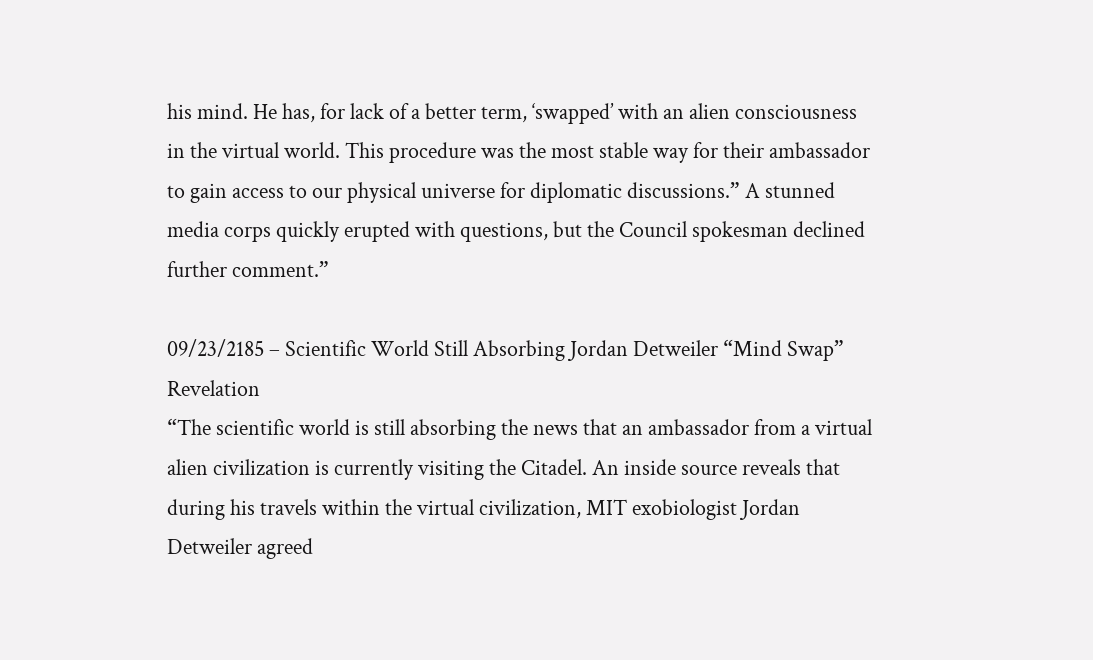his mind. He has, for lack of a better term, ‘swapped’ with an alien consciousness in the virtual world. This procedure was the most stable way for their ambassador to gain access to our physical universe for diplomatic discussions.” A stunned media corps quickly erupted with questions, but the Council spokesman declined further comment.”

09/23/2185 – Scientific World Still Absorbing Jordan Detweiler “Mind Swap” Revelation
“The scientific world is still absorbing the news that an ambassador from a virtual alien civilization is currently visiting the Citadel. An inside source reveals that during his travels within the virtual civilization, MIT exobiologist Jordan Detweiler agreed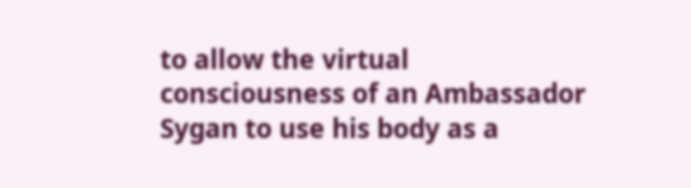to allow the virtual consciousness of an Ambassador Sygan to use his body as a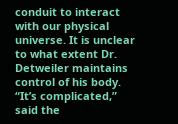conduit to interact with our physical universe. It is unclear to what extent Dr. Detweiler maintains control of his body. “It’s complicated,” said the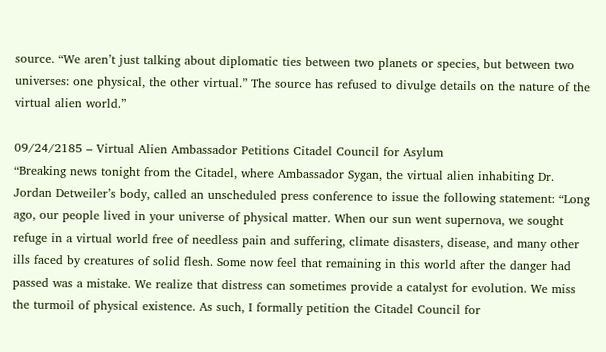source. “We aren’t just talking about diplomatic ties between two planets or species, but between two universes: one physical, the other virtual.” The source has refused to divulge details on the nature of the virtual alien world.”

09/24/2185 – Virtual Alien Ambassador Petitions Citadel Council for Asylum
“Breaking news tonight from the Citadel, where Ambassador Sygan, the virtual alien inhabiting Dr. Jordan Detweiler’s body, called an unscheduled press conference to issue the following statement: “Long ago, our people lived in your universe of physical matter. When our sun went supernova, we sought refuge in a virtual world free of needless pain and suffering, climate disasters, disease, and many other ills faced by creatures of solid flesh. Some now feel that remaining in this world after the danger had passed was a mistake. We realize that distress can sometimes provide a catalyst for evolution. We miss the turmoil of physical existence. As such, I formally petition the Citadel Council for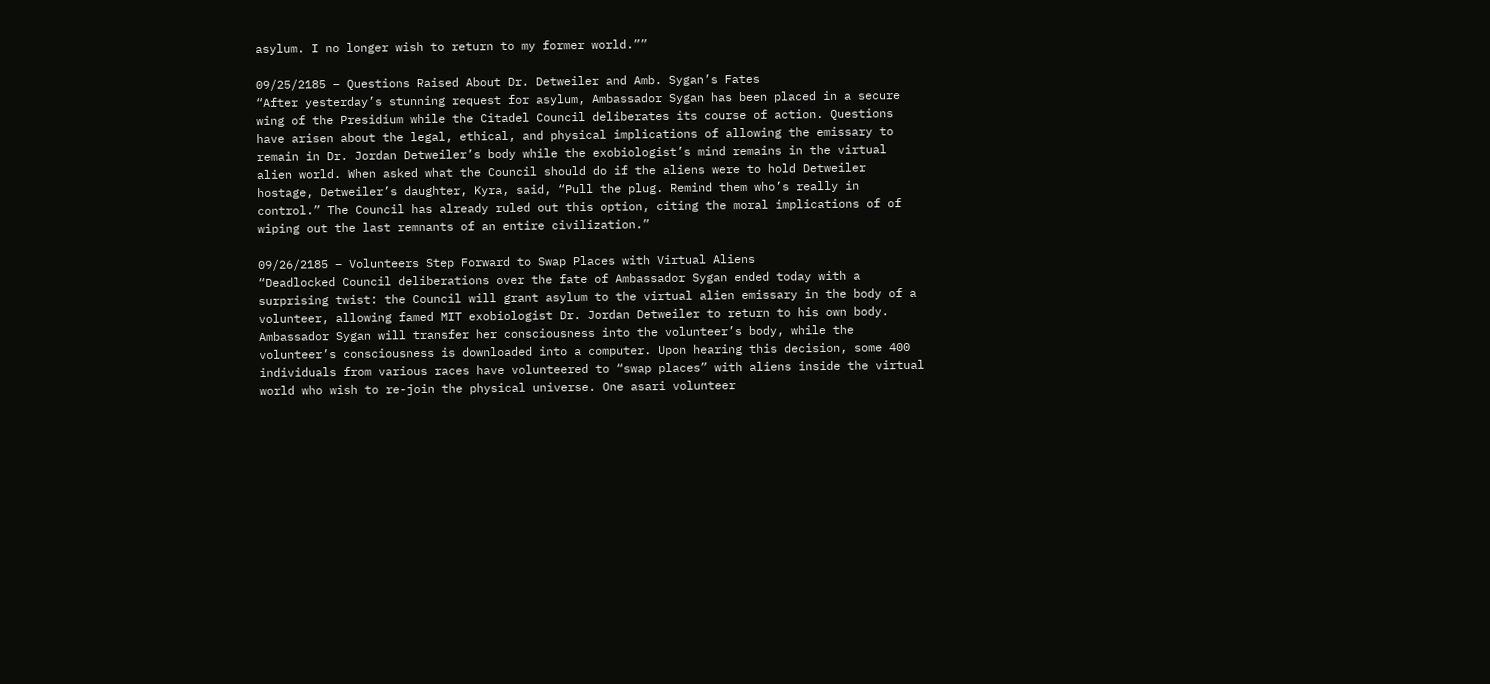asylum. I no longer wish to return to my former world.””

09/25/2185 – Questions Raised About Dr. Detweiler and Amb. Sygan’s Fates
“After yesterday’s stunning request for asylum, Ambassador Sygan has been placed in a secure wing of the Presidium while the Citadel Council deliberates its course of action. Questions have arisen about the legal, ethical, and physical implications of allowing the emissary to remain in Dr. Jordan Detweiler’s body while the exobiologist’s mind remains in the virtual alien world. When asked what the Council should do if the aliens were to hold Detweiler hostage, Detweiler’s daughter, Kyra, said, “Pull the plug. Remind them who’s really in control.” The Council has already ruled out this option, citing the moral implications of of wiping out the last remnants of an entire civilization.”

09/26/2185 – Volunteers Step Forward to Swap Places with Virtual Aliens
“Deadlocked Council deliberations over the fate of Ambassador Sygan ended today with a surprising twist: the Council will grant asylum to the virtual alien emissary in the body of a volunteer, allowing famed MIT exobiologist Dr. Jordan Detweiler to return to his own body. Ambassador Sygan will transfer her consciousness into the volunteer’s body, while the volunteer’s consciousness is downloaded into a computer. Upon hearing this decision, some 400 individuals from various races have volunteered to “swap places” with aliens inside the virtual world who wish to re-join the physical universe. One asari volunteer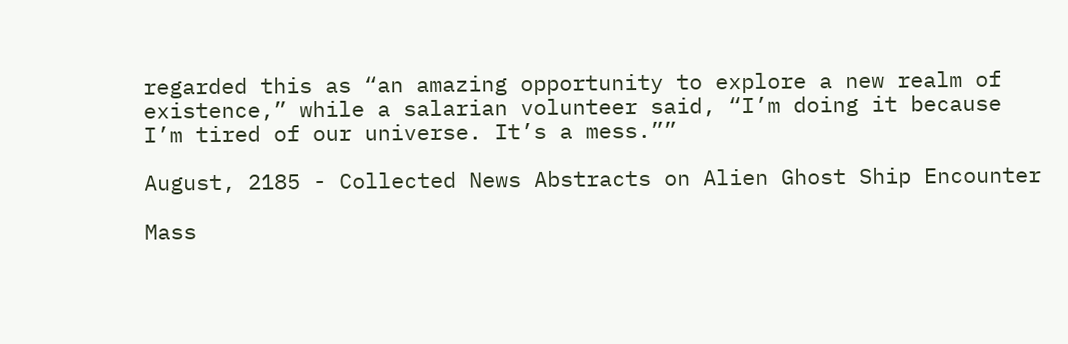regarded this as “an amazing opportunity to explore a new realm of existence,” while a salarian volunteer said, “I’m doing it because I’m tired of our universe. It’s a mess.””

August, 2185 - Collected News Abstracts on Alien Ghost Ship Encounter

Mass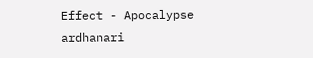Effect - Apocalypse ardhanari